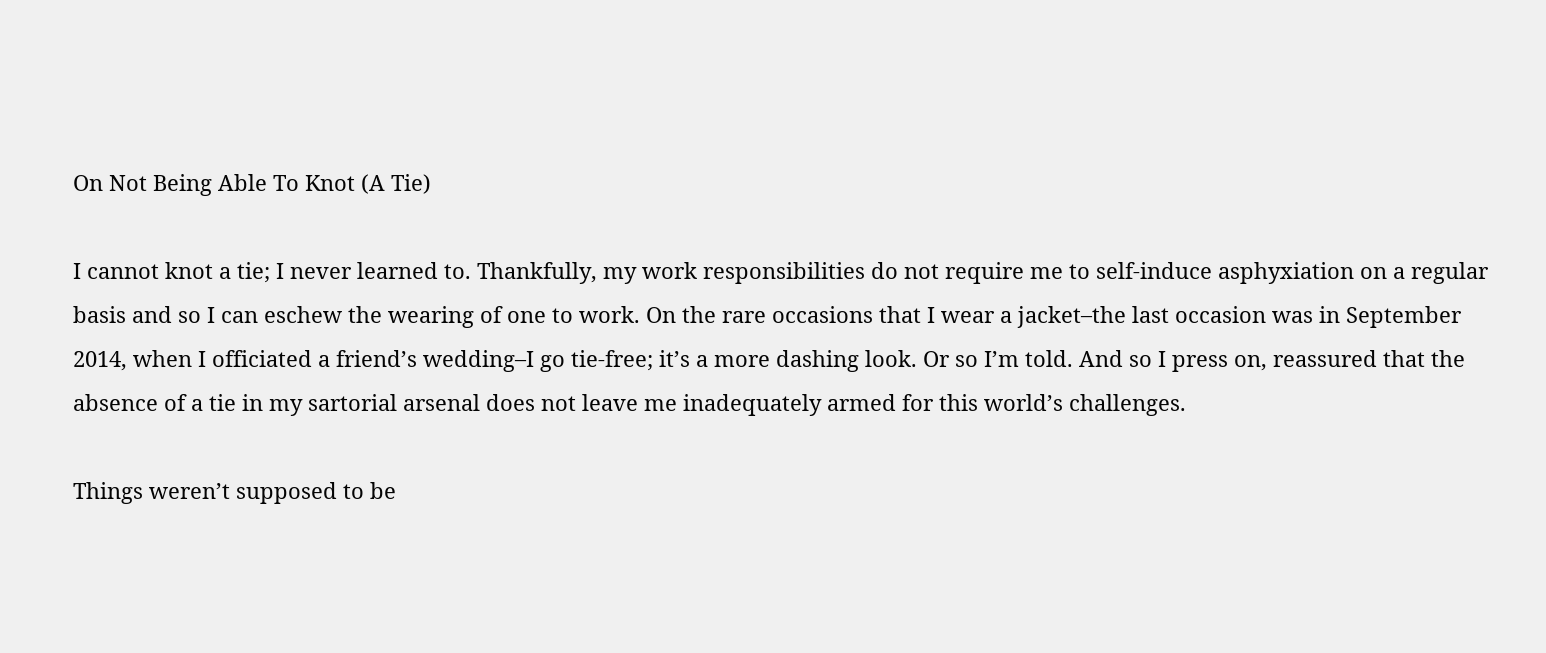On Not Being Able To Knot (A Tie)

I cannot knot a tie; I never learned to. Thankfully, my work responsibilities do not require me to self-induce asphyxiation on a regular basis and so I can eschew the wearing of one to work. On the rare occasions that I wear a jacket–the last occasion was in September 2014, when I officiated a friend’s wedding–I go tie-free; it’s a more dashing look. Or so I’m told. And so I press on, reassured that the absence of a tie in my sartorial arsenal does not leave me inadequately armed for this world’s challenges.

Things weren’t supposed to be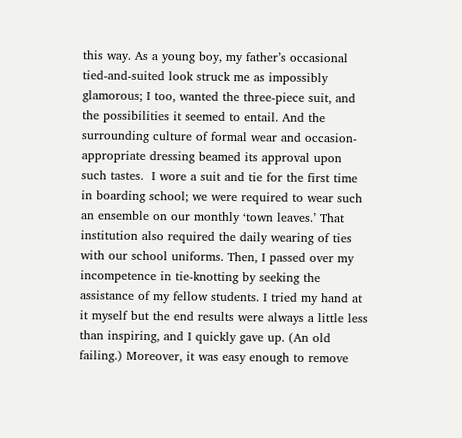this way. As a young boy, my father’s occasional tied-and-suited look struck me as impossibly glamorous; I too, wanted the three-piece suit, and the possibilities it seemed to entail. And the surrounding culture of formal wear and occasion-appropriate dressing beamed its approval upon such tastes.  I wore a suit and tie for the first time in boarding school; we were required to wear such an ensemble on our monthly ‘town leaves.’ That institution also required the daily wearing of ties with our school uniforms. Then, I passed over my incompetence in tie-knotting by seeking the assistance of my fellow students. I tried my hand at it myself but the end results were always a little less than inspiring, and I quickly gave up. (An old failing.) Moreover, it was easy enough to remove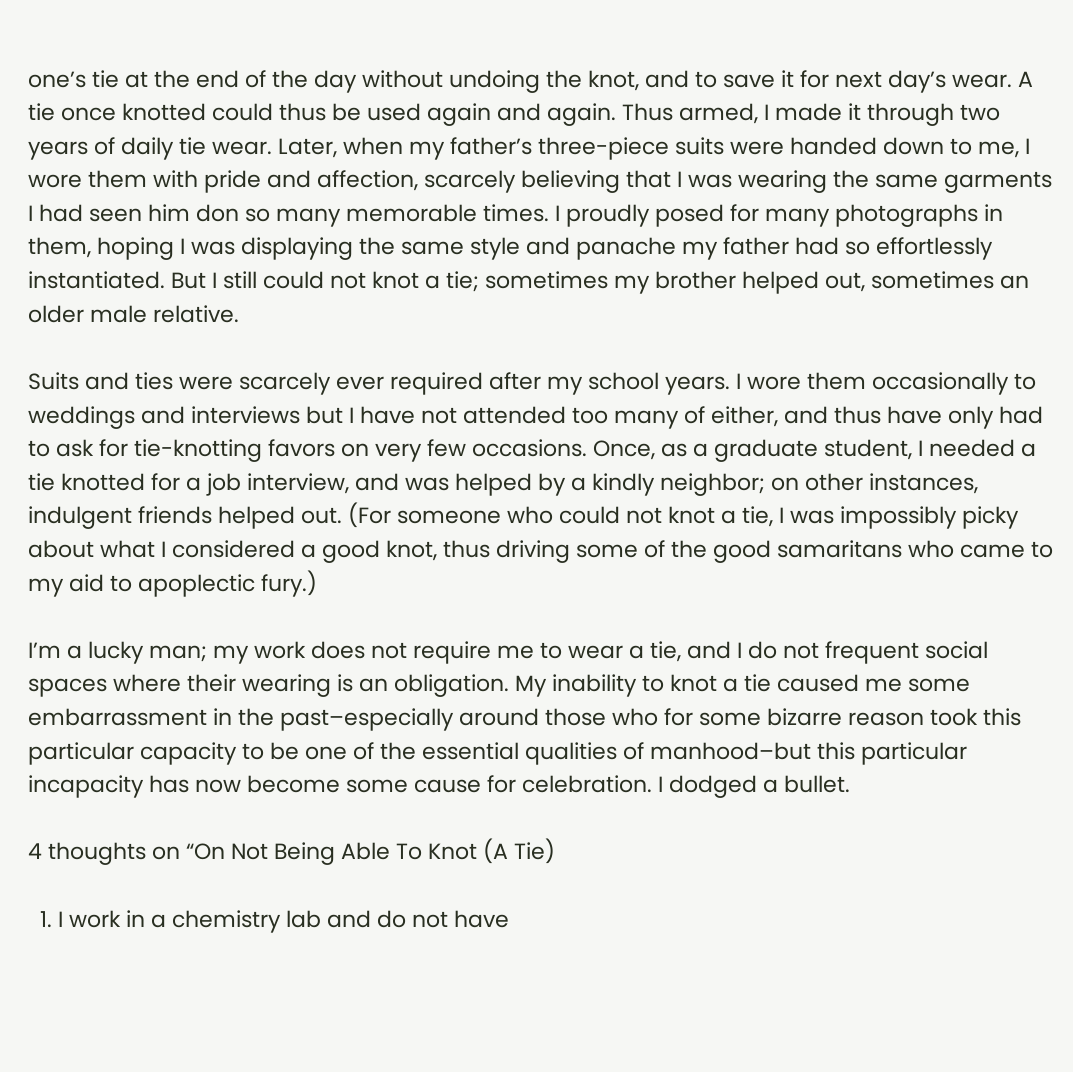one’s tie at the end of the day without undoing the knot, and to save it for next day’s wear. A tie once knotted could thus be used again and again. Thus armed, I made it through two years of daily tie wear. Later, when my father’s three-piece suits were handed down to me, I wore them with pride and affection, scarcely believing that I was wearing the same garments I had seen him don so many memorable times. I proudly posed for many photographs in them, hoping I was displaying the same style and panache my father had so effortlessly instantiated. But I still could not knot a tie; sometimes my brother helped out, sometimes an older male relative.

Suits and ties were scarcely ever required after my school years. I wore them occasionally to weddings and interviews but I have not attended too many of either, and thus have only had to ask for tie-knotting favors on very few occasions. Once, as a graduate student, I needed a tie knotted for a job interview, and was helped by a kindly neighbor; on other instances, indulgent friends helped out. (For someone who could not knot a tie, I was impossibly picky about what I considered a good knot, thus driving some of the good samaritans who came to my aid to apoplectic fury.)

I’m a lucky man; my work does not require me to wear a tie, and I do not frequent social spaces where their wearing is an obligation. My inability to knot a tie caused me some embarrassment in the past–especially around those who for some bizarre reason took this particular capacity to be one of the essential qualities of manhood–but this particular incapacity has now become some cause for celebration. I dodged a bullet.

4 thoughts on “On Not Being Able To Knot (A Tie)

  1. I work in a chemistry lab and do not have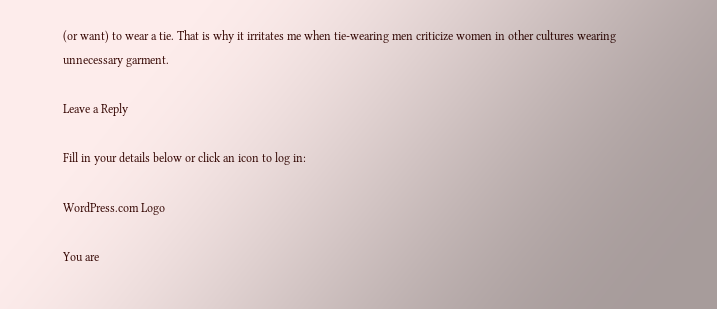(or want) to wear a tie. That is why it irritates me when tie-wearing men criticize women in other cultures wearing unnecessary garment.

Leave a Reply

Fill in your details below or click an icon to log in:

WordPress.com Logo

You are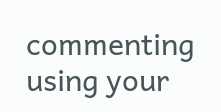commenting using your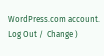WordPress.com account. Log Out /  Change )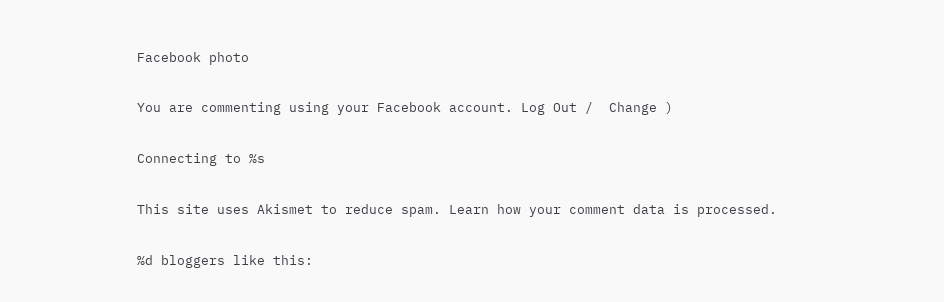Facebook photo

You are commenting using your Facebook account. Log Out /  Change )

Connecting to %s

This site uses Akismet to reduce spam. Learn how your comment data is processed.

%d bloggers like this: